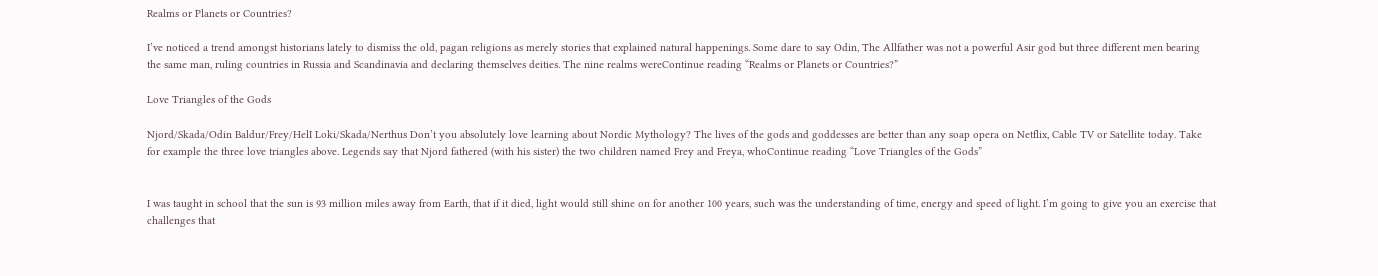Realms or Planets or Countries?

I’ve noticed a trend amongst historians lately to dismiss the old, pagan religions as merely stories that explained natural happenings. Some dare to say Odin, The Allfather was not a powerful Asir god but three different men bearing the same man, ruling countries in Russia and Scandinavia and declaring themselves deities. The nine realms wereContinue reading “Realms or Planets or Countries?”

Love Triangles of the Gods

Njord/Skada/Odin Baldur/Frey/HelI Loki/Skada/Nerthus Don’t you absolutely love learning about Nordic Mythology? The lives of the gods and goddesses are better than any soap opera on Netflix, Cable TV or Satellite today. Take for example the three love triangles above. Legends say that Njord fathered (with his sister) the two children named Frey and Freya, whoContinue reading “Love Triangles of the Gods”


I was taught in school that the sun is 93 million miles away from Earth, that if it died, light would still shine on for another 100 years, such was the understanding of time, energy and speed of light. I’m going to give you an exercise that challenges that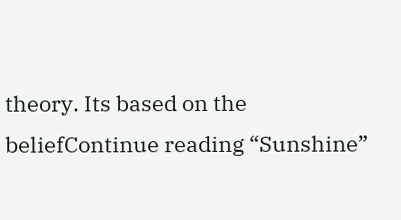theory. Its based on the beliefContinue reading “Sunshine”